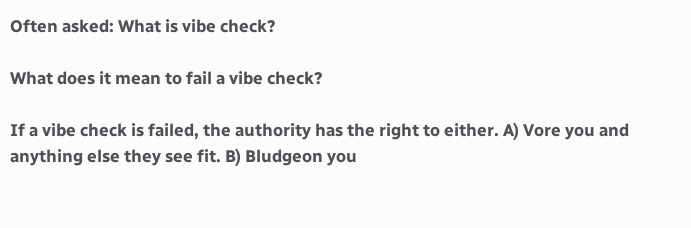Often asked: What is vibe check?

What does it mean to fail a vibe check?

If a vibe check is failed, the authority has the right to either. A) Vore you and anything else they see fit. B) Bludgeon you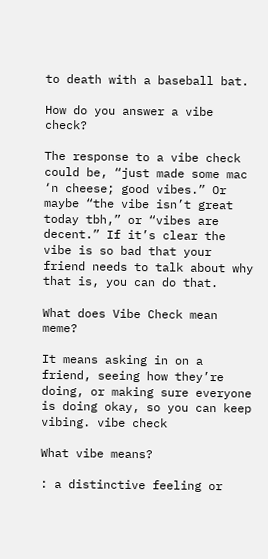to death with a baseball bat.

How do you answer a vibe check?

The response to a vibe check could be, “just made some mac ‘n cheese; good vibes.” Or maybe “the vibe isn’t great today tbh,” or “vibes are decent.” If it’s clear the vibe is so bad that your friend needs to talk about why that is, you can do that.

What does Vibe Check mean meme?

It means asking in on a friend, seeing how they’re doing, or making sure everyone is doing okay, so you can keep vibing. vibe check

What vibe means?

: a distinctive feeling or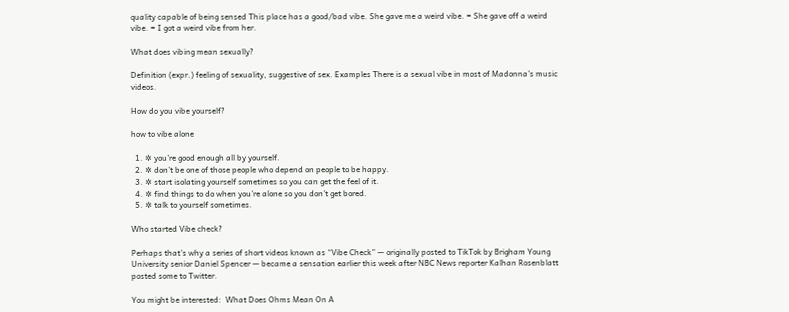quality capable of being sensed This place has a good/bad vibe. She gave me a weird vibe. = She gave off a weird vibe. = I got a weird vibe from her.

What does vibing mean sexually?

Definition (expr.) feeling of sexuality, suggestive of sex. Examples There is a sexual vibe in most of Madonna’s music videos.

How do you vibe yourself?

how to vibe alone

  1. ✲ you’re good enough all by yourself.
  2. ✲ don’t be one of those people who depend on people to be happy.
  3. ✲ start isolating yourself sometimes so you can get the feel of it.
  4. ✲ find things to do when you’re alone so you don’t get bored.
  5. ✲ talk to yourself sometimes.

Who started Vibe check?

Perhaps that’s why a series of short videos known as “Vibe Check” — originally posted to TikTok by Brigham Young University senior Daniel Spencer — became a sensation earlier this week after NBC News reporter Kalhan Rosenblatt posted some to Twitter.

You might be interested:  What Does Ohms Mean On A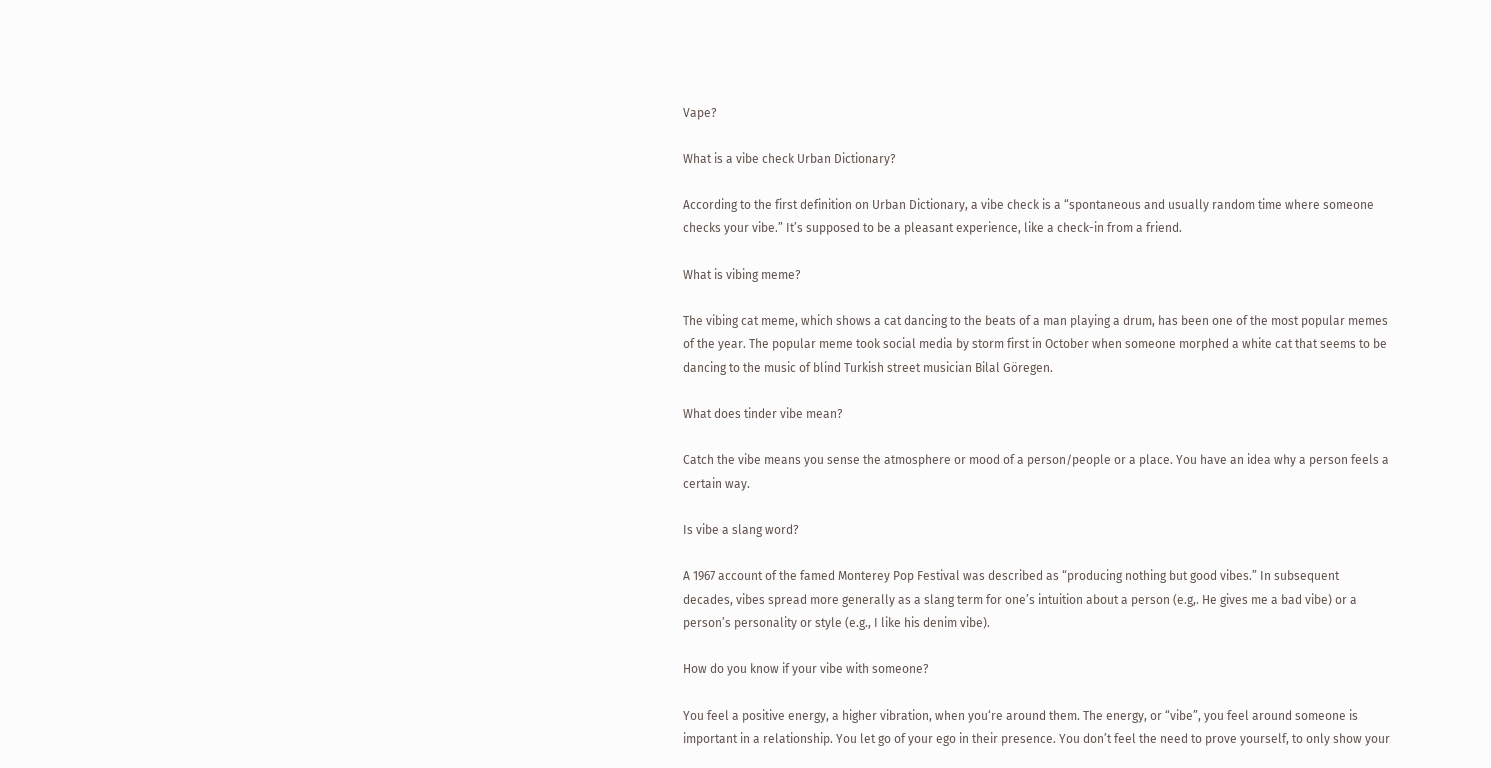Vape?

What is a vibe check Urban Dictionary?

According to the first definition on Urban Dictionary, a vibe check is a “spontaneous and usually random time where someone checks your vibe.” It’s supposed to be a pleasant experience, like a check-in from a friend.

What is vibing meme?

The vibing cat meme, which shows a cat dancing to the beats of a man playing a drum, has been one of the most popular memes of the year. The popular meme took social media by storm first in October when someone morphed a white cat that seems to be dancing to the music of blind Turkish street musician Bilal Göregen.

What does tinder vibe mean?

Catch the vibe means you sense the atmosphere or mood of a person/people or a place. You have an idea why a person feels a certain way.

Is vibe a slang word?

A 1967 account of the famed Monterey Pop Festival was described as “producing nothing but good vibes.” In subsequent decades, vibes spread more generally as a slang term for one’s intuition about a person (e.g,. He gives me a bad vibe) or a person’s personality or style (e.g., I like his denim vibe).

How do you know if your vibe with someone?

You feel a positive energy, a higher vibration, when you‘re around them. The energy, or “vibe”, you feel around someone is important in a relationship. You let go of your ego in their presence. You don’t feel the need to prove yourself, to only show your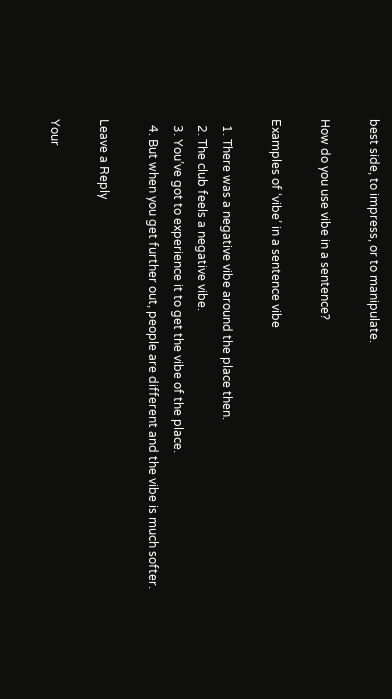best side, to impress, or to manipulate.

How do you use vibe in a sentence?

Examples of ‘vibe’ in a sentence vibe

  1. There was a negative vibe around the place then.
  2. The club feels a negative vibe.
  3. You’ve got to experience it to get the vibe of the place.
  4. But when you get further out, people are different and the vibe is much softer.

Leave a Reply

Your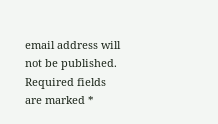email address will not be published. Required fields are marked *